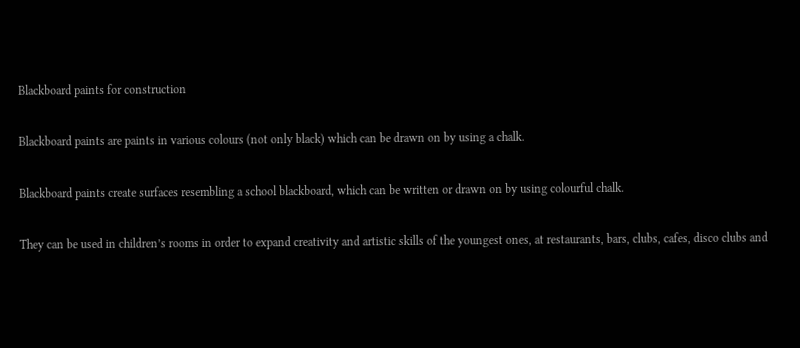Blackboard paints for construction

Blackboard paints are paints in various colours (not only black) which can be drawn on by using a chalk.

Blackboard paints create surfaces resembling a school blackboard, which can be written or drawn on by using colourful chalk.

They can be used in children’s rooms in order to expand creativity and artistic skills of the youngest ones, at restaurants, bars, clubs, cafes, disco clubs and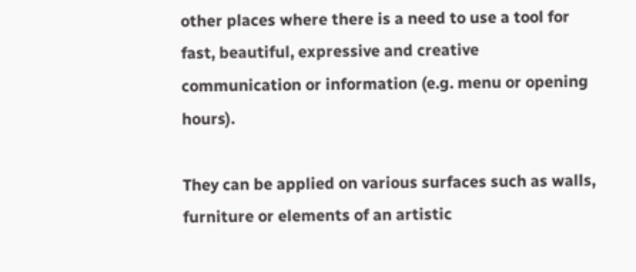other places where there is a need to use a tool for fast, beautiful, expressive and creative communication or information (e.g. menu or opening hours).

They can be applied on various surfaces such as walls, furniture or elements of an artistic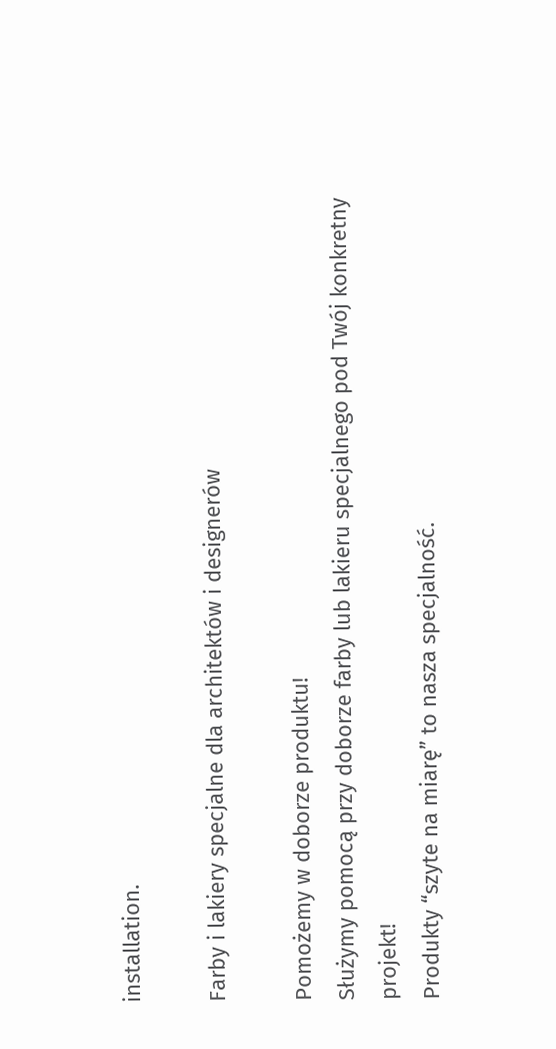installation.

Farby i lakiery specjalne dla architektów i designerów

Pomożemy w doborze produktu!
Służymy pomocą przy doborze farby lub lakieru specjalnego pod Twój konkretny projekt!
Produkty “szyte na miarę” to nasza specjalność.